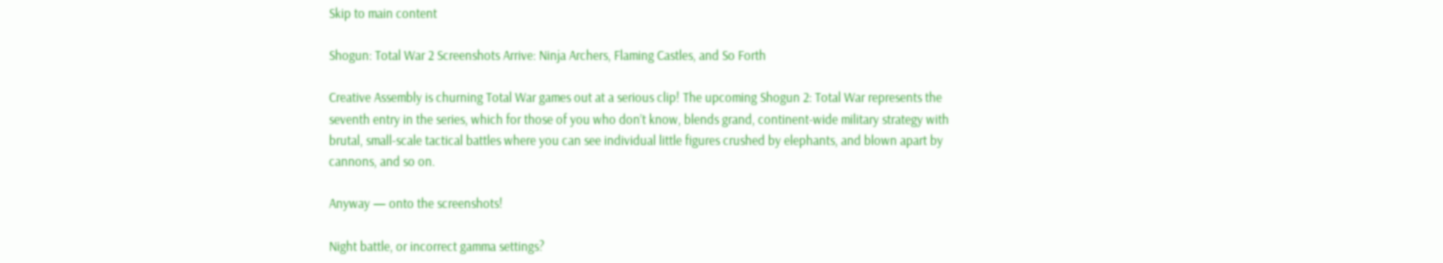Skip to main content

Shogun: Total War 2 Screenshots Arrive: Ninja Archers, Flaming Castles, and So Forth

Creative Assembly is churning Total War games out at a serious clip! The upcoming Shogun 2: Total War represents the seventh entry in the series, which for those of you who don’t know, blends grand, continent-wide military strategy with brutal, small-scale tactical battles where you can see individual little figures crushed by elephants, and blown apart by cannons, and so on.

Anyway — onto the screenshots!

Night battle, or incorrect gamma settings?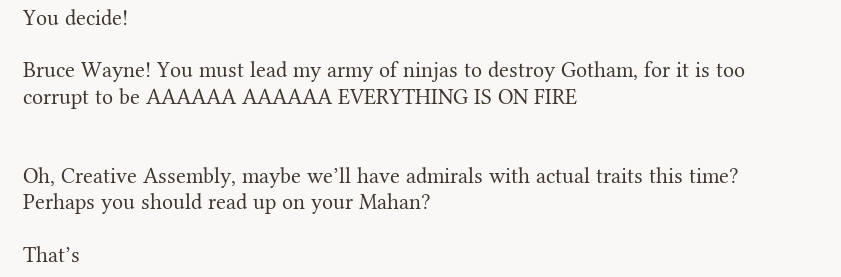You decide!

Bruce Wayne! You must lead my army of ninjas to destroy Gotham, for it is too corrupt to be AAAAAA AAAAAA EVERYTHING IS ON FIRE


Oh, Creative Assembly, maybe we’ll have admirals with actual traits this time? Perhaps you should read up on your Mahan?

That’s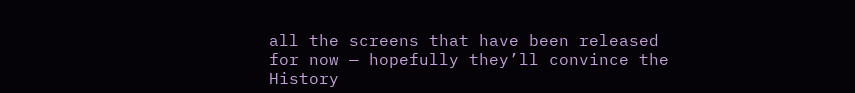all the screens that have been released for now — hopefully they’ll convince the History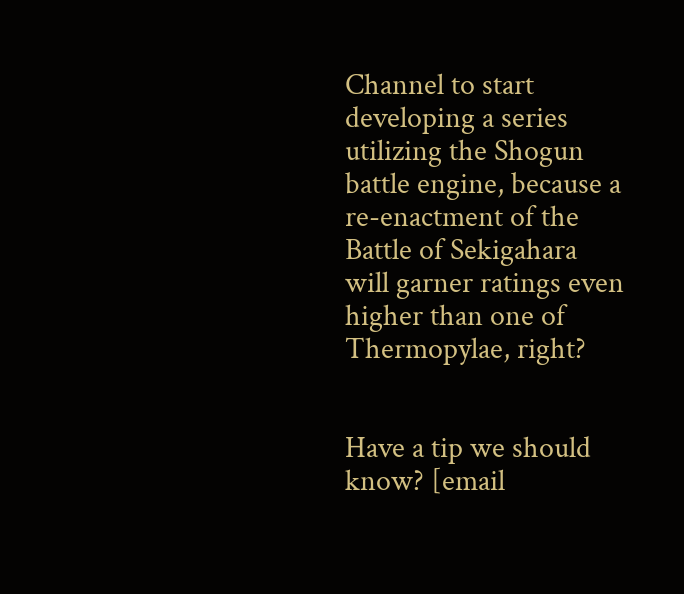Channel to start developing a series utilizing the Shogun battle engine, because a re-enactment of the Battle of Sekigahara will garner ratings even higher than one of Thermopylae, right?


Have a tip we should know? [email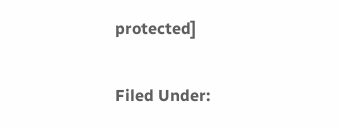protected]

Filed Under: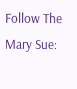Follow The Mary Sue: